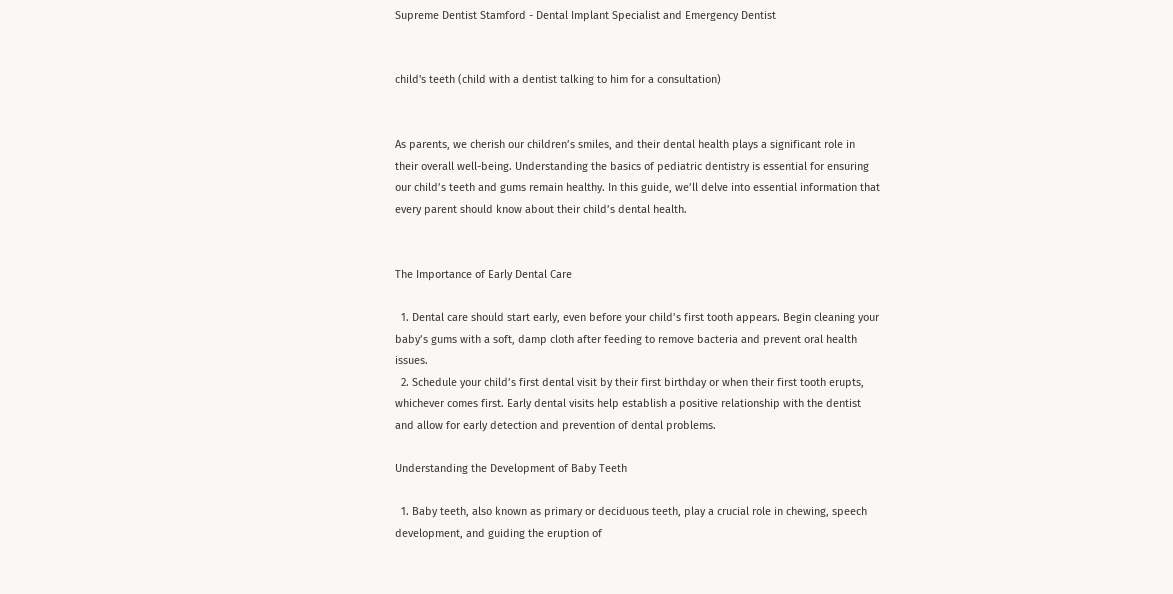Supreme Dentist Stamford - Dental Implant Specialist and Emergency Dentist


child's teeth (child with a dentist talking to him for a consultation)


As parents, we cherish our children’s smiles, and their dental health plays a significant role in their overall well-being. Understanding the basics of pediatric dentistry is essential for ensuring our child’s teeth and gums remain healthy. In this guide, we’ll delve into essential information that every parent should know about their child’s dental health.


The Importance of Early Dental Care

  1. Dental care should start early, even before your child’s first tooth appears. Begin cleaning your baby’s gums with a soft, damp cloth after feeding to remove bacteria and prevent oral health issues.
  2. Schedule your child’s first dental visit by their first birthday or when their first tooth erupts, whichever comes first. Early dental visits help establish a positive relationship with the dentist and allow for early detection and prevention of dental problems.

Understanding the Development of Baby Teeth

  1. Baby teeth, also known as primary or deciduous teeth, play a crucial role in chewing, speech development, and guiding the eruption of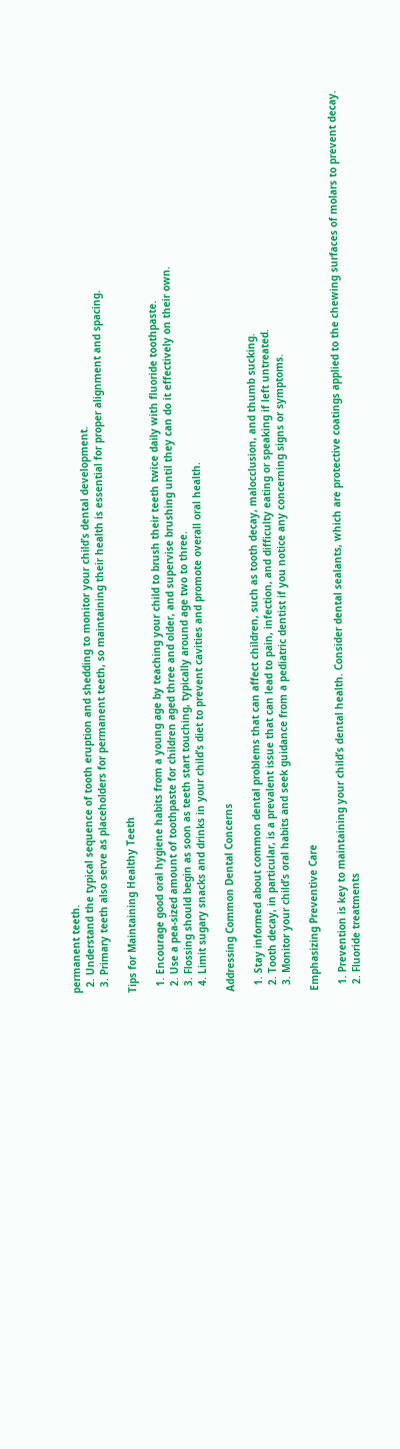permanent teeth.
  2. Understand the typical sequence of tooth eruption and shedding to monitor your child’s dental development.
  3. Primary teeth also serve as placeholders for permanent teeth, so maintaining their health is essential for proper alignment and spacing.

Tips for Maintaining Healthy Teeth

  1. Encourage good oral hygiene habits from a young age by teaching your child to brush their teeth twice daily with fluoride toothpaste.
  2. Use a pea-sized amount of toothpaste for children aged three and older, and supervise brushing until they can do it effectively on their own.
  3. Flossing should begin as soon as teeth start touching, typically around age two to three.
  4. Limit sugary snacks and drinks in your child’s diet to prevent cavities and promote overall oral health.

Addressing Common Dental Concerns

  1. Stay informed about common dental problems that can affect children, such as tooth decay, malocclusion, and thumb sucking.
  2. Tooth decay, in particular, is a prevalent issue that can lead to pain, infection, and difficulty eating or speaking if left untreated.
  3. Monitor your child’s oral habits and seek guidance from a pediatric dentist if you notice any concerning signs or symptoms.

Emphasizing Preventive Care

  1. Prevention is key to maintaining your child’s dental health. Consider dental sealants, which are protective coatings applied to the chewing surfaces of molars to prevent decay.
  2. Fluoride treatments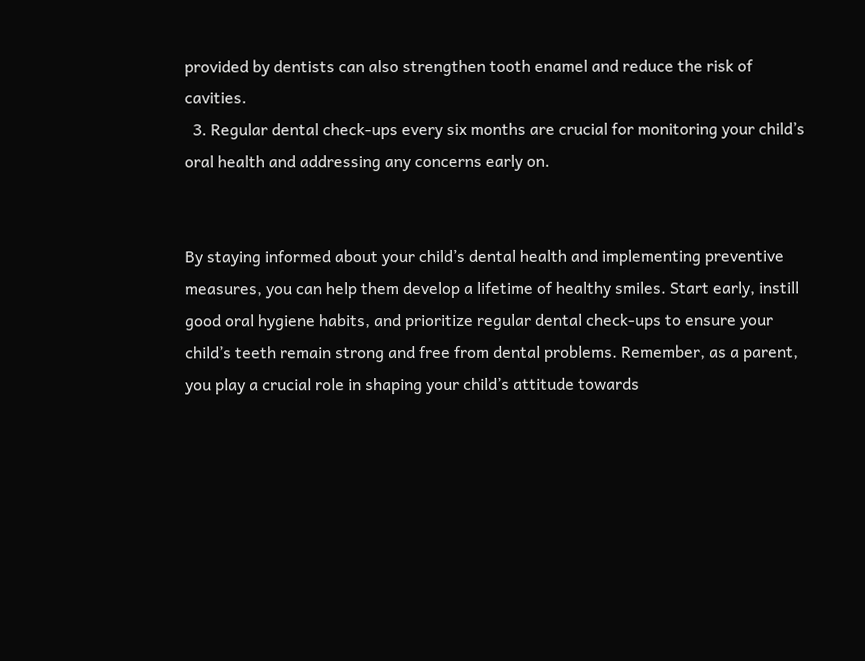provided by dentists can also strengthen tooth enamel and reduce the risk of cavities.
  3. Regular dental check-ups every six months are crucial for monitoring your child’s oral health and addressing any concerns early on.


By staying informed about your child’s dental health and implementing preventive measures, you can help them develop a lifetime of healthy smiles. Start early, instill good oral hygiene habits, and prioritize regular dental check-ups to ensure your child’s teeth remain strong and free from dental problems. Remember, as a parent, you play a crucial role in shaping your child’s attitude towards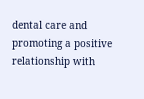dental care and promoting a positive relationship with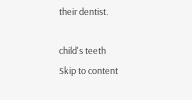their dentist.

child's teeth
Skip to content